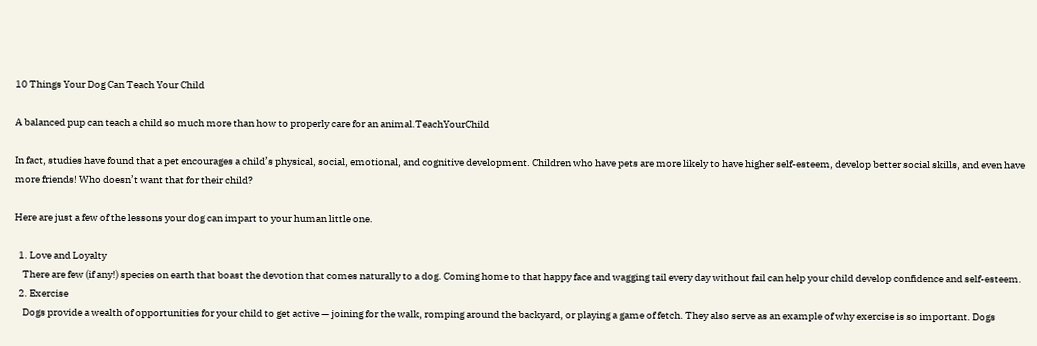10 Things Your Dog Can Teach Your Child

A balanced pup can teach a child so much more than how to properly care for an animal.TeachYourChild

In fact, studies have found that a pet encourages a child’s physical, social, emotional, and cognitive development. Children who have pets are more likely to have higher self-esteem, develop better social skills, and even have more friends! Who doesn’t want that for their child?

Here are just a few of the lessons your dog can impart to your human little one.

  1. Love and Loyalty
    There are few (if any!) species on earth that boast the devotion that comes naturally to a dog. Coming home to that happy face and wagging tail every day without fail can help your child develop confidence and self-esteem.
  2. Exercise
    Dogs provide a wealth of opportunities for your child to get active — joining for the walk, romping around the backyard, or playing a game of fetch. They also serve as an example of why exercise is so important. Dogs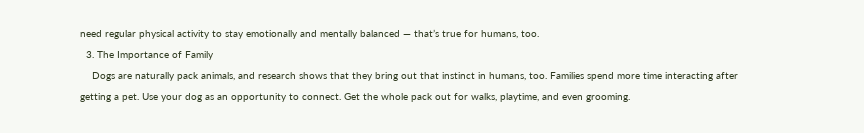need regular physical activity to stay emotionally and mentally balanced — that’s true for humans, too.
  3. The Importance of Family
    Dogs are naturally pack animals, and research shows that they bring out that instinct in humans, too. Families spend more time interacting after getting a pet. Use your dog as an opportunity to connect. Get the whole pack out for walks, playtime, and even grooming.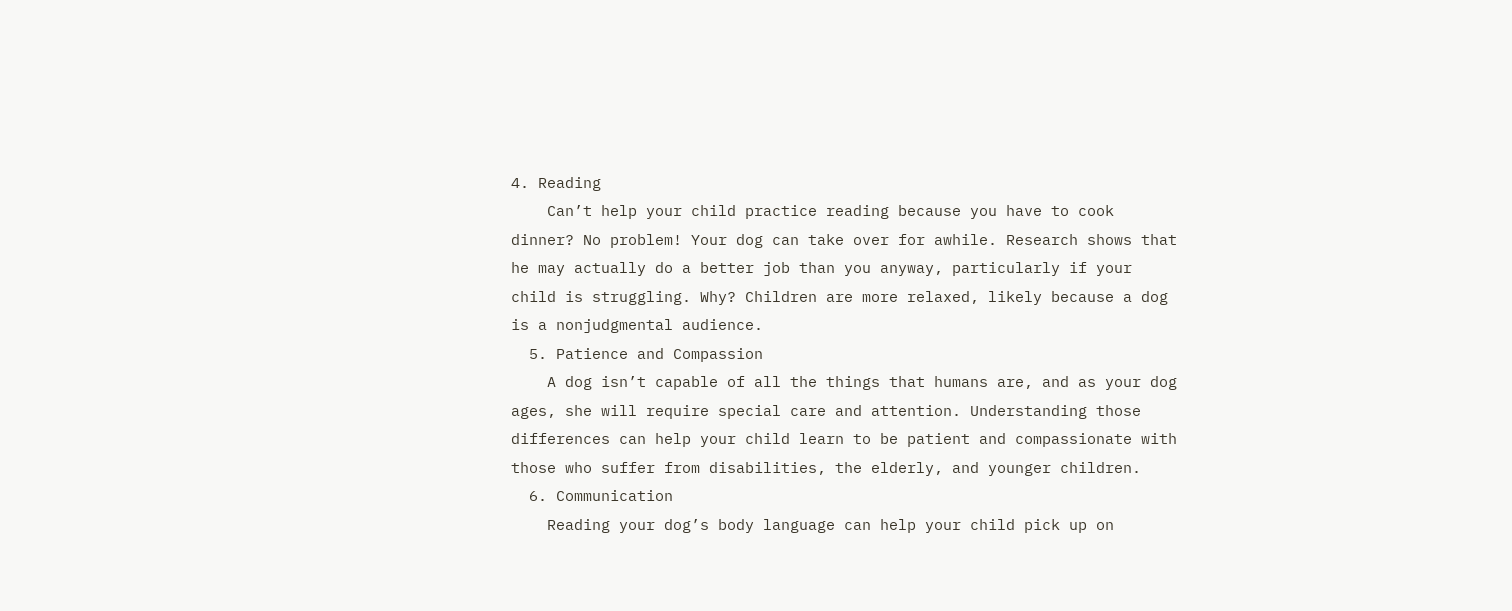4. Reading
    Can’t help your child practice reading because you have to cook dinner? No problem! Your dog can take over for awhile. Research shows that he may actually do a better job than you anyway, particularly if your child is struggling. Why? Children are more relaxed, likely because a dog is a nonjudgmental audience.
  5. Patience and Compassion
    A dog isn’t capable of all the things that humans are, and as your dog ages, she will require special care and attention. Understanding those differences can help your child learn to be patient and compassionate with those who suffer from disabilities, the elderly, and younger children.
  6. Communication
    Reading your dog’s body language can help your child pick up on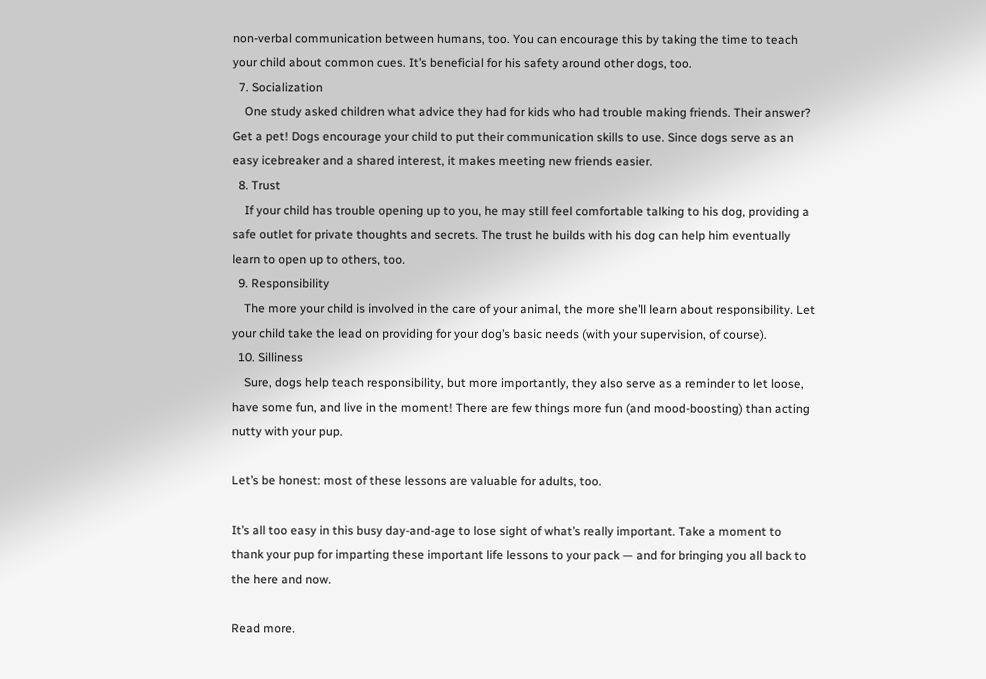non-verbal communication between humans, too. You can encourage this by taking the time to teach your child about common cues. It’s beneficial for his safety around other dogs, too.
  7. Socialization
    One study asked children what advice they had for kids who had trouble making friends. Their answer? Get a pet! Dogs encourage your child to put their communication skills to use. Since dogs serve as an easy icebreaker and a shared interest, it makes meeting new friends easier.
  8. Trust
    If your child has trouble opening up to you, he may still feel comfortable talking to his dog, providing a safe outlet for private thoughts and secrets. The trust he builds with his dog can help him eventually learn to open up to others, too.
  9. Responsibility
    The more your child is involved in the care of your animal, the more she’ll learn about responsibility. Let your child take the lead on providing for your dog’s basic needs (with your supervision, of course).
  10. Silliness
    Sure, dogs help teach responsibility, but more importantly, they also serve as a reminder to let loose, have some fun, and live in the moment! There are few things more fun (and mood-boosting) than acting nutty with your pup.

Let’s be honest: most of these lessons are valuable for adults, too.

It’s all too easy in this busy day-and-age to lose sight of what’s really important. Take a moment to thank your pup for imparting these important life lessons to your pack — and for bringing you all back to the here and now.

Read more.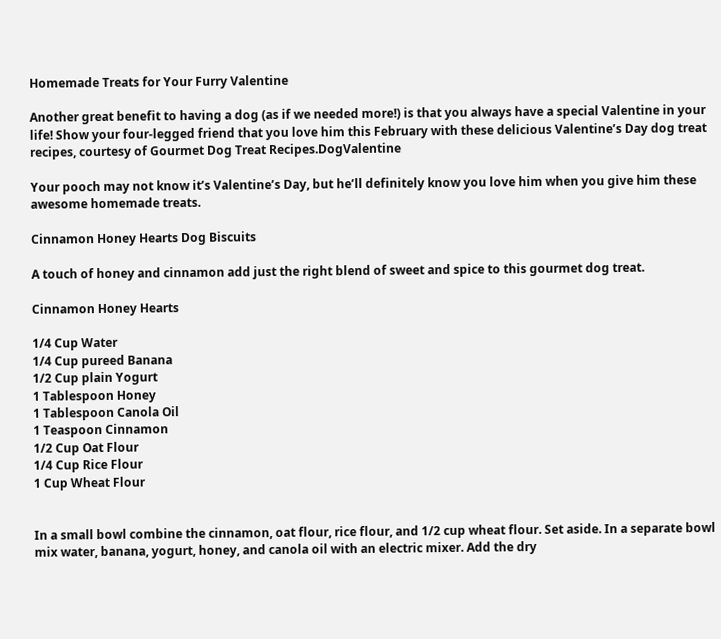Homemade Treats for Your Furry Valentine

Another great benefit to having a dog (as if we needed more!) is that you always have a special Valentine in your life! Show your four-legged friend that you love him this February with these delicious Valentine’s Day dog treat recipes, courtesy of Gourmet Dog Treat Recipes.DogValentine

Your pooch may not know it’s Valentine’s Day, but he’ll definitely know you love him when you give him these awesome homemade treats.

Cinnamon Honey Hearts Dog Biscuits

A touch of honey and cinnamon add just the right blend of sweet and spice to this gourmet dog treat.

Cinnamon Honey Hearts

1/4 Cup Water
1/4 Cup pureed Banana
1/2 Cup plain Yogurt
1 Tablespoon Honey
1 Tablespoon Canola Oil
1 Teaspoon Cinnamon
1/2 Cup Oat Flour
1/4 Cup Rice Flour
1 Cup Wheat Flour


In a small bowl combine the cinnamon, oat flour, rice flour, and 1/2 cup wheat flour. Set aside. In a separate bowl mix water, banana, yogurt, honey, and canola oil with an electric mixer. Add the dry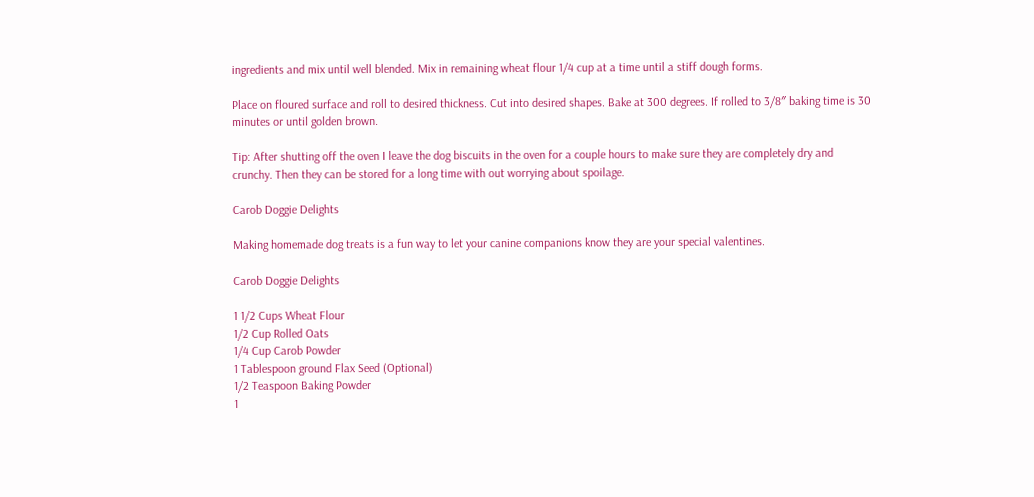ingredients and mix until well blended. Mix in remaining wheat flour 1/4 cup at a time until a stiff dough forms.

Place on floured surface and roll to desired thickness. Cut into desired shapes. Bake at 300 degrees. If rolled to 3/8″ baking time is 30 minutes or until golden brown.

Tip: After shutting off the oven I leave the dog biscuits in the oven for a couple hours to make sure they are completely dry and crunchy. Then they can be stored for a long time with out worrying about spoilage.

Carob Doggie Delights

Making homemade dog treats is a fun way to let your canine companions know they are your special valentines.

Carob Doggie Delights

1 1/2 Cups Wheat Flour
1/2 Cup Rolled Oats
1/4 Cup Carob Powder
1 Tablespoon ground Flax Seed (Optional)
1/2 Teaspoon Baking Powder
1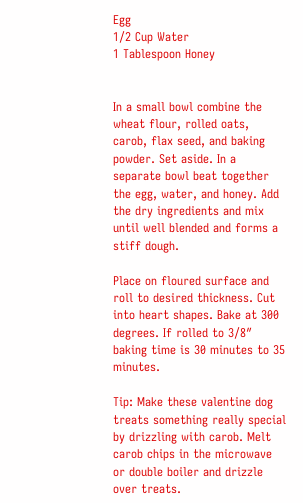Egg
1/2 Cup Water
1 Tablespoon Honey


In a small bowl combine the wheat flour, rolled oats, carob, flax seed, and baking powder. Set aside. In a separate bowl beat together the egg, water, and honey. Add the dry ingredients and mix until well blended and forms a stiff dough.

Place on floured surface and roll to desired thickness. Cut into heart shapes. Bake at 300 degrees. If rolled to 3/8″ baking time is 30 minutes to 35 minutes.

Tip: Make these valentine dog treats something really special by drizzling with carob. Melt carob chips in the microwave or double boiler and drizzle over treats.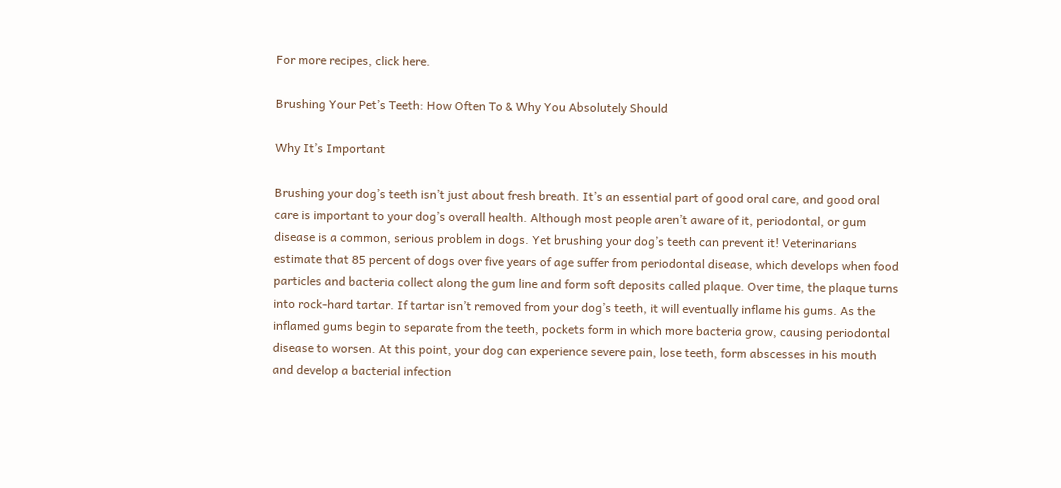For more recipes, click here.

Brushing Your Pet’s Teeth: How Often To & Why You Absolutely Should

Why It’s Important

Brushing your dog’s teeth isn’t just about fresh breath. It’s an essential part of good oral care, and good oral care is important to your dog’s overall health. Although most people aren’t aware of it, periodontal, or gum disease is a common, serious problem in dogs. Yet brushing your dog’s teeth can prevent it! Veterinarians estimate that 85 percent of dogs over five years of age suffer from periodontal disease, which develops when food particles and bacteria collect along the gum line and form soft deposits called plaque. Over time, the plaque turns into rock-hard tartar. If tartar isn’t removed from your dog’s teeth, it will eventually inflame his gums. As the inflamed gums begin to separate from the teeth, pockets form in which more bacteria grow, causing periodontal disease to worsen. At this point, your dog can experience severe pain, lose teeth, form abscesses in his mouth and develop a bacterial infection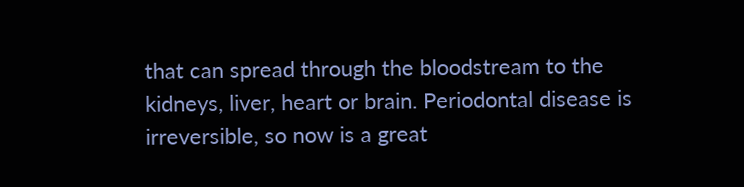that can spread through the bloodstream to the kidneys, liver, heart or brain. Periodontal disease is irreversible, so now is a great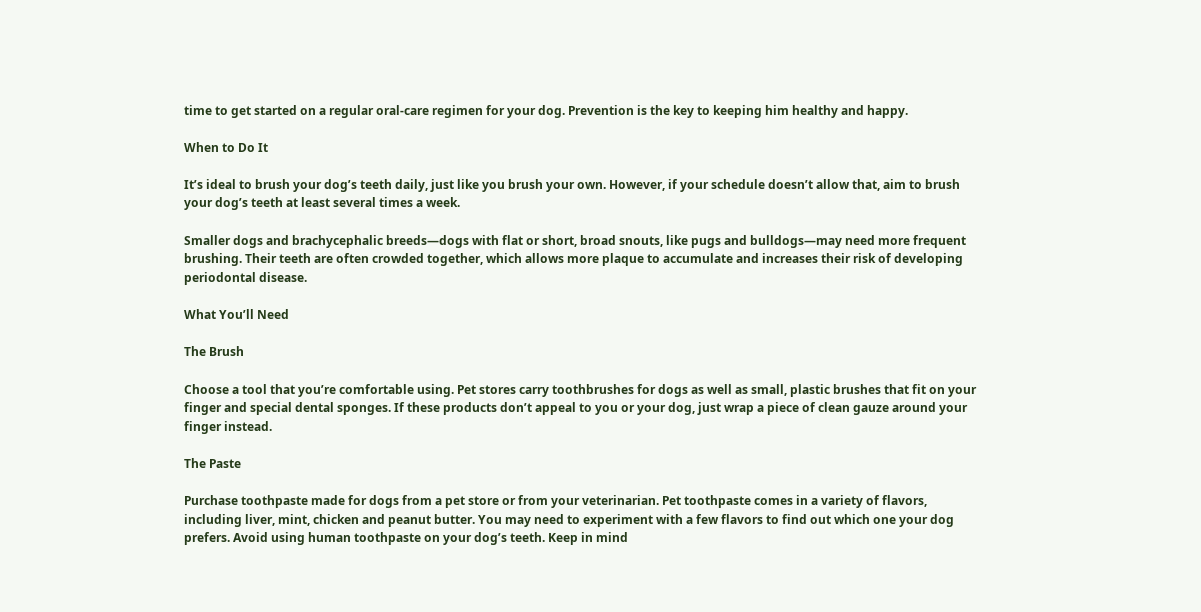time to get started on a regular oral-care regimen for your dog. Prevention is the key to keeping him healthy and happy.

When to Do It

It’s ideal to brush your dog’s teeth daily, just like you brush your own. However, if your schedule doesn’t allow that, aim to brush your dog’s teeth at least several times a week.

Smaller dogs and brachycephalic breeds—dogs with flat or short, broad snouts, like pugs and bulldogs—may need more frequent brushing. Their teeth are often crowded together, which allows more plaque to accumulate and increases their risk of developing periodontal disease.

What You’ll Need

The Brush

Choose a tool that you’re comfortable using. Pet stores carry toothbrushes for dogs as well as small, plastic brushes that fit on your finger and special dental sponges. If these products don’t appeal to you or your dog, just wrap a piece of clean gauze around your finger instead.

The Paste

Purchase toothpaste made for dogs from a pet store or from your veterinarian. Pet toothpaste comes in a variety of flavors, including liver, mint, chicken and peanut butter. You may need to experiment with a few flavors to find out which one your dog prefers. Avoid using human toothpaste on your dog’s teeth. Keep in mind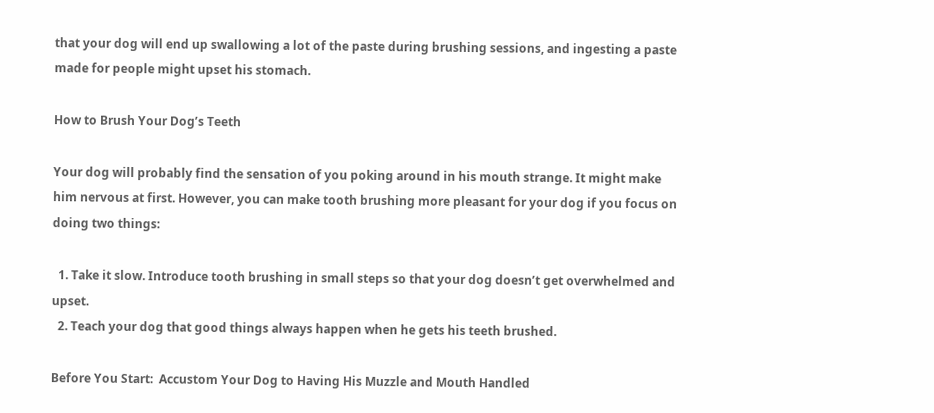that your dog will end up swallowing a lot of the paste during brushing sessions, and ingesting a paste made for people might upset his stomach.

How to Brush Your Dog’s Teeth

Your dog will probably find the sensation of you poking around in his mouth strange. It might make him nervous at first. However, you can make tooth brushing more pleasant for your dog if you focus on doing two things:

  1. Take it slow. Introduce tooth brushing in small steps so that your dog doesn’t get overwhelmed and upset.
  2. Teach your dog that good things always happen when he gets his teeth brushed.

Before You Start:  Accustom Your Dog to Having His Muzzle and Mouth Handled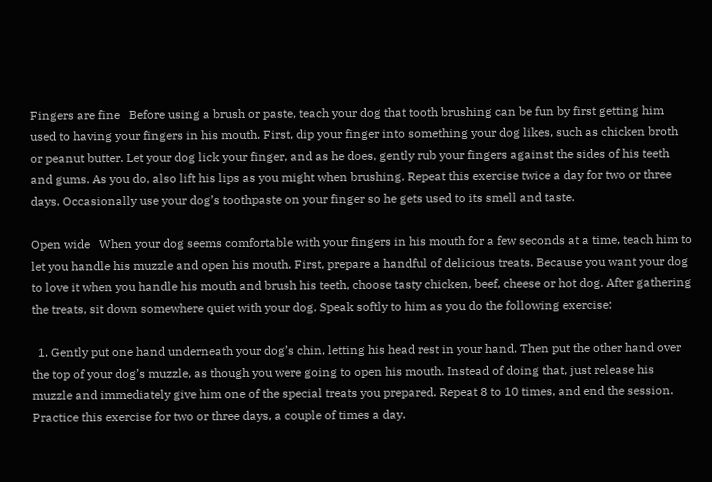Fingers are fine   Before using a brush or paste, teach your dog that tooth brushing can be fun by first getting him used to having your fingers in his mouth. First, dip your finger into something your dog likes, such as chicken broth or peanut butter. Let your dog lick your finger, and as he does, gently rub your fingers against the sides of his teeth and gums. As you do, also lift his lips as you might when brushing. Repeat this exercise twice a day for two or three days. Occasionally use your dog’s toothpaste on your finger so he gets used to its smell and taste.

Open wide   When your dog seems comfortable with your fingers in his mouth for a few seconds at a time, teach him to let you handle his muzzle and open his mouth. First, prepare a handful of delicious treats. Because you want your dog to love it when you handle his mouth and brush his teeth, choose tasty chicken, beef, cheese or hot dog. After gathering the treats, sit down somewhere quiet with your dog. Speak softly to him as you do the following exercise:

  1. Gently put one hand underneath your dog’s chin, letting his head rest in your hand. Then put the other hand over the top of your dog’s muzzle, as though you were going to open his mouth. Instead of doing that, just release his muzzle and immediately give him one of the special treats you prepared. Repeat 8 to 10 times, and end the session. Practice this exercise for two or three days, a couple of times a day.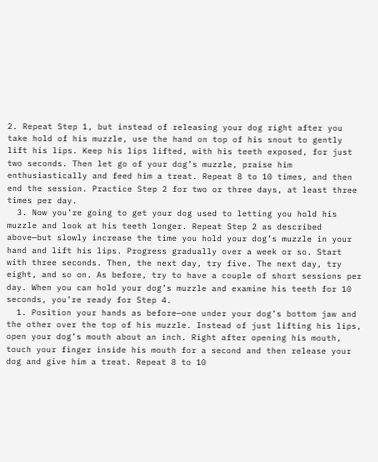2. Repeat Step 1, but instead of releasing your dog right after you take hold of his muzzle, use the hand on top of his snout to gently lift his lips. Keep his lips lifted, with his teeth exposed, for just two seconds. Then let go of your dog’s muzzle, praise him enthusiastically and feed him a treat. Repeat 8 to 10 times, and then end the session. Practice Step 2 for two or three days, at least three times per day.
  3. Now you’re going to get your dog used to letting you hold his muzzle and look at his teeth longer. Repeat Step 2 as described above—but slowly increase the time you hold your dog’s muzzle in your hand and lift his lips. Progress gradually over a week or so. Start with three seconds. Then, the next day, try five. The next day, try eight, and so on. As before, try to have a couple of short sessions per day. When you can hold your dog’s muzzle and examine his teeth for 10 seconds, you’re ready for Step 4.
  1. Position your hands as before—one under your dog’s bottom jaw and the other over the top of his muzzle. Instead of just lifting his lips, open your dog’s mouth about an inch. Right after opening his mouth, touch your finger inside his mouth for a second and then release your dog and give him a treat. Repeat 8 to 10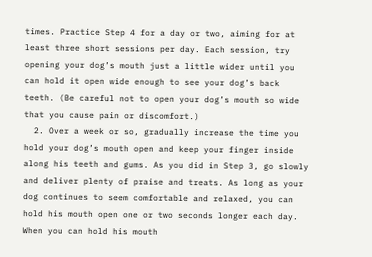times. Practice Step 4 for a day or two, aiming for at least three short sessions per day. Each session, try opening your dog’s mouth just a little wider until you can hold it open wide enough to see your dog’s back teeth. (Be careful not to open your dog’s mouth so wide that you cause pain or discomfort.)
  2. Over a week or so, gradually increase the time you hold your dog’s mouth open and keep your finger inside along his teeth and gums. As you did in Step 3, go slowly and deliver plenty of praise and treats. As long as your dog continues to seem comfortable and relaxed, you can hold his mouth open one or two seconds longer each day. When you can hold his mouth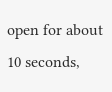open for about 10 seconds,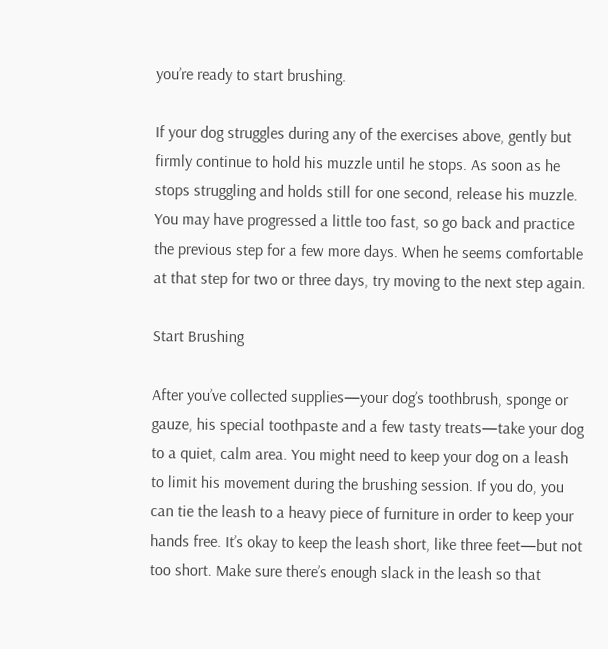you’re ready to start brushing.

If your dog struggles during any of the exercises above, gently but firmly continue to hold his muzzle until he stops. As soon as he stops struggling and holds still for one second, release his muzzle. You may have progressed a little too fast, so go back and practice the previous step for a few more days. When he seems comfortable at that step for two or three days, try moving to the next step again.

Start Brushing

After you’ve collected supplies—your dog’s toothbrush, sponge or gauze, his special toothpaste and a few tasty treats—take your dog to a quiet, calm area. You might need to keep your dog on a leash to limit his movement during the brushing session. If you do, you can tie the leash to a heavy piece of furniture in order to keep your hands free. It’s okay to keep the leash short, like three feet—but not too short. Make sure there’s enough slack in the leash so that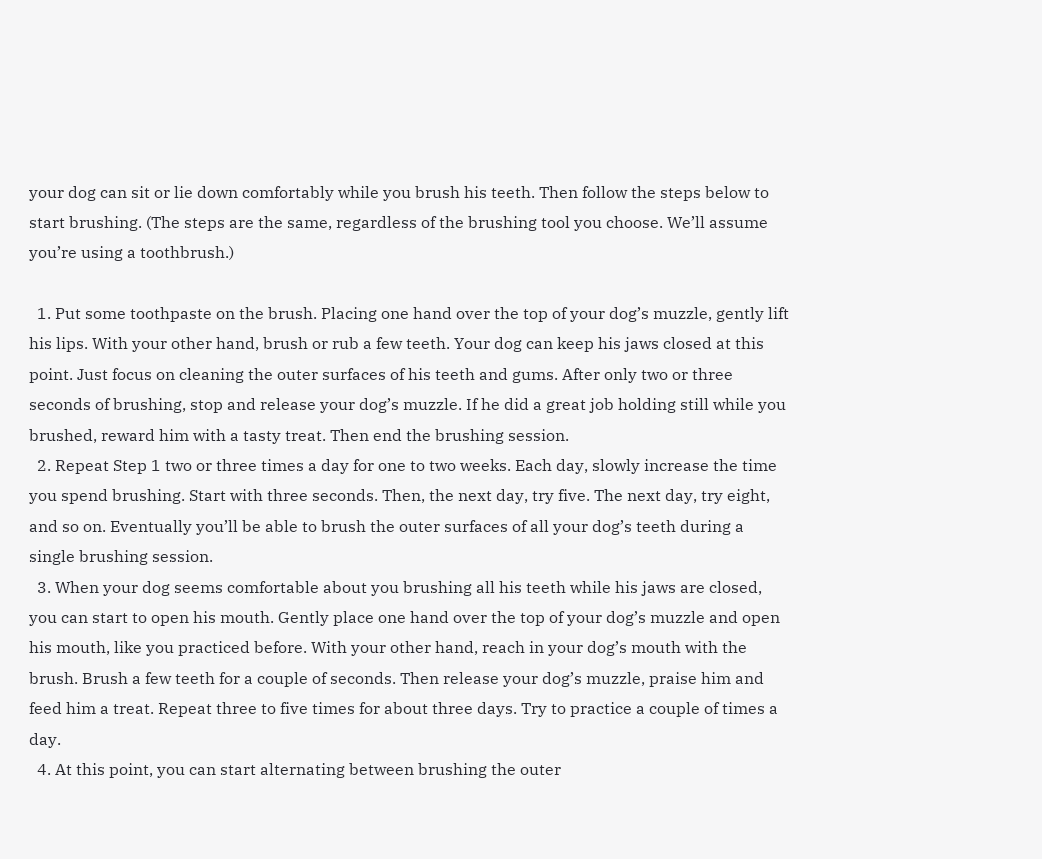your dog can sit or lie down comfortably while you brush his teeth. Then follow the steps below to start brushing. (The steps are the same, regardless of the brushing tool you choose. We’ll assume you’re using a toothbrush.)

  1. Put some toothpaste on the brush. Placing one hand over the top of your dog’s muzzle, gently lift his lips. With your other hand, brush or rub a few teeth. Your dog can keep his jaws closed at this point. Just focus on cleaning the outer surfaces of his teeth and gums. After only two or three seconds of brushing, stop and release your dog’s muzzle. If he did a great job holding still while you brushed, reward him with a tasty treat. Then end the brushing session.
  2. Repeat Step 1 two or three times a day for one to two weeks. Each day, slowly increase the time you spend brushing. Start with three seconds. Then, the next day, try five. The next day, try eight, and so on. Eventually you’ll be able to brush the outer surfaces of all your dog’s teeth during a single brushing session.
  3. When your dog seems comfortable about you brushing all his teeth while his jaws are closed, you can start to open his mouth. Gently place one hand over the top of your dog’s muzzle and open his mouth, like you practiced before. With your other hand, reach in your dog’s mouth with the brush. Brush a few teeth for a couple of seconds. Then release your dog’s muzzle, praise him and feed him a treat. Repeat three to five times for about three days. Try to practice a couple of times a day.
  4. At this point, you can start alternating between brushing the outer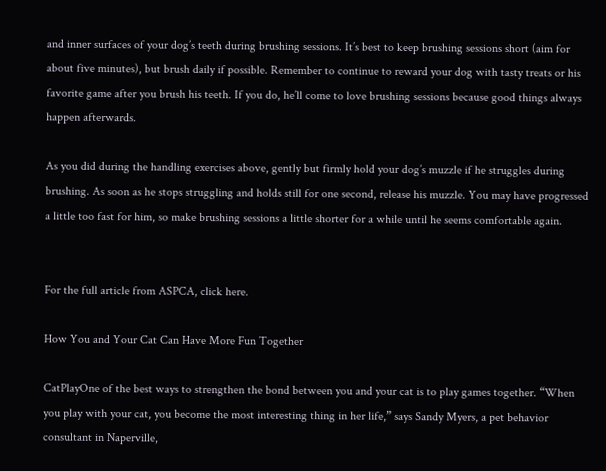and inner surfaces of your dog’s teeth during brushing sessions. It’s best to keep brushing sessions short (aim for about five minutes), but brush daily if possible. Remember to continue to reward your dog with tasty treats or his favorite game after you brush his teeth. If you do, he’ll come to love brushing sessions because good things always happen afterwards.

As you did during the handling exercises above, gently but firmly hold your dog’s muzzle if he struggles during brushing. As soon as he stops struggling and holds still for one second, release his muzzle. You may have progressed a little too fast for him, so make brushing sessions a little shorter for a while until he seems comfortable again.


For the full article from ASPCA, click here.

How You and Your Cat Can Have More Fun Together

CatPlayOne of the best ways to strengthen the bond between you and your cat is to play games together. “When you play with your cat, you become the most interesting thing in her life,” says Sandy Myers, a pet behavior consultant in Naperville,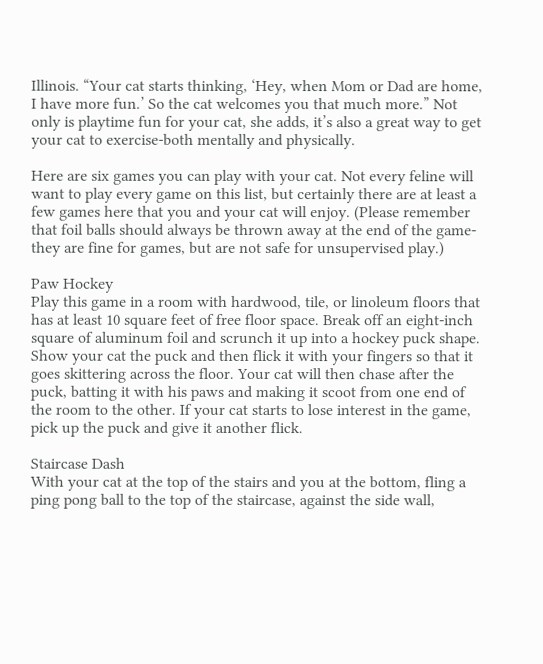Illinois. “Your cat starts thinking, ‘Hey, when Mom or Dad are home, I have more fun.’ So the cat welcomes you that much more.” Not only is playtime fun for your cat, she adds, it’s also a great way to get your cat to exercise-both mentally and physically.

Here are six games you can play with your cat. Not every feline will want to play every game on this list, but certainly there are at least a few games here that you and your cat will enjoy. (Please remember that foil balls should always be thrown away at the end of the game-they are fine for games, but are not safe for unsupervised play.)

Paw Hockey
Play this game in a room with hardwood, tile, or linoleum floors that has at least 10 square feet of free floor space. Break off an eight-inch square of aluminum foil and scrunch it up into a hockey puck shape. Show your cat the puck and then flick it with your fingers so that it goes skittering across the floor. Your cat will then chase after the puck, batting it with his paws and making it scoot from one end of the room to the other. If your cat starts to lose interest in the game, pick up the puck and give it another flick.

Staircase Dash
With your cat at the top of the stairs and you at the bottom, fling a ping pong ball to the top of the staircase, against the side wall,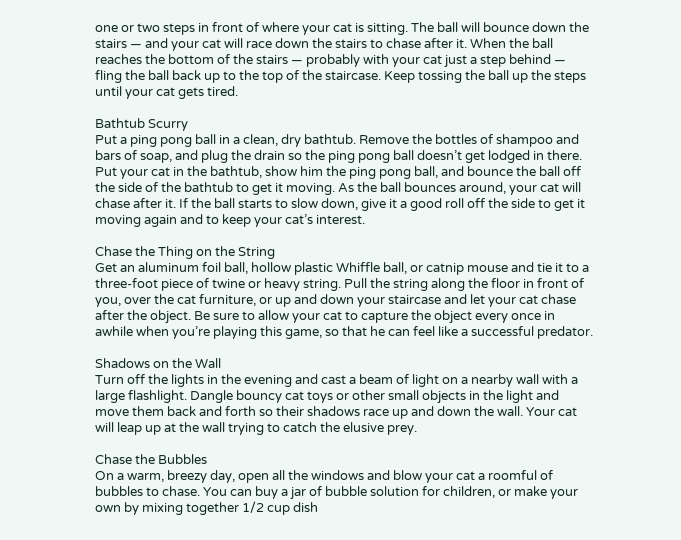one or two steps in front of where your cat is sitting. The ball will bounce down the stairs — and your cat will race down the stairs to chase after it. When the ball reaches the bottom of the stairs — probably with your cat just a step behind — fling the ball back up to the top of the staircase. Keep tossing the ball up the steps until your cat gets tired.

Bathtub Scurry
Put a ping pong ball in a clean, dry bathtub. Remove the bottles of shampoo and bars of soap, and plug the drain so the ping pong ball doesn’t get lodged in there. Put your cat in the bathtub, show him the ping pong ball, and bounce the ball off the side of the bathtub to get it moving. As the ball bounces around, your cat will chase after it. If the ball starts to slow down, give it a good roll off the side to get it moving again and to keep your cat’s interest.

Chase the Thing on the String
Get an aluminum foil ball, hollow plastic Whiffle ball, or catnip mouse and tie it to a three-foot piece of twine or heavy string. Pull the string along the floor in front of you, over the cat furniture, or up and down your staircase and let your cat chase after the object. Be sure to allow your cat to capture the object every once in awhile when you’re playing this game, so that he can feel like a successful predator.

Shadows on the Wall
Turn off the lights in the evening and cast a beam of light on a nearby wall with a large flashlight. Dangle bouncy cat toys or other small objects in the light and move them back and forth so their shadows race up and down the wall. Your cat will leap up at the wall trying to catch the elusive prey.

Chase the Bubbles
On a warm, breezy day, open all the windows and blow your cat a roomful of bubbles to chase. You can buy a jar of bubble solution for children, or make your own by mixing together 1/2 cup dish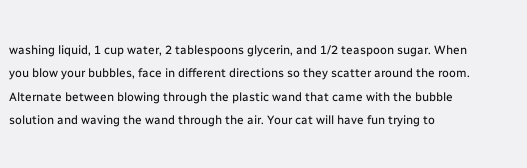washing liquid, 1 cup water, 2 tablespoons glycerin, and 1/2 teaspoon sugar. When you blow your bubbles, face in different directions so they scatter around the room. Alternate between blowing through the plastic wand that came with the bubble solution and waving the wand through the air. Your cat will have fun trying to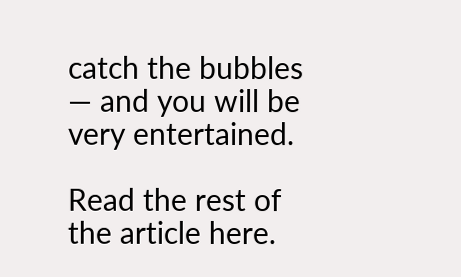catch the bubbles — and you will be very entertained.

Read the rest of the article here.